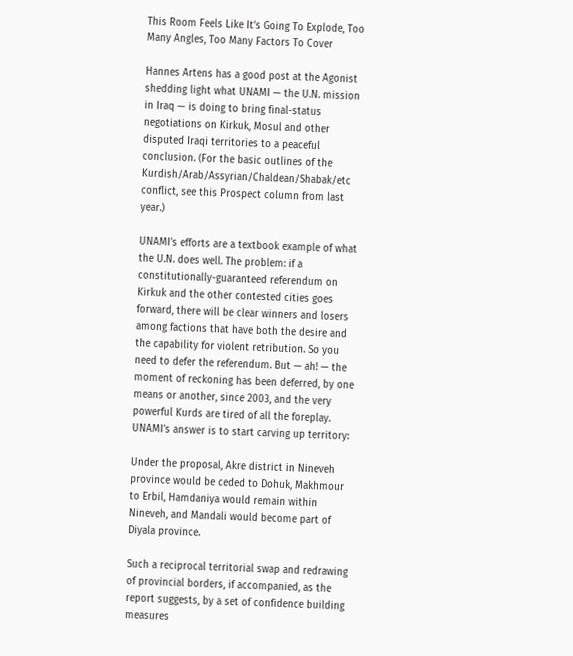This Room Feels Like It’s Going To Explode, Too Many Angles, Too Many Factors To Cover

Hannes Artens has a good post at the Agonist shedding light what UNAMI — the U.N. mission in Iraq — is doing to bring final-status negotiations on Kirkuk, Mosul and other disputed Iraqi territories to a peaceful conclusion. (For the basic outlines of the Kurdish/Arab/Assyrian/Chaldean/Shabak/etc conflict, see this Prospect column from last year.)

UNAMI’s efforts are a textbook example of what the U.N. does well. The problem: if a constitutionally-guaranteed referendum on Kirkuk and the other contested cities goes forward, there will be clear winners and losers among factions that have both the desire and the capability for violent retribution. So you need to defer the referendum. But — ah! — the moment of reckoning has been deferred, by one means or another, since 2003, and the very powerful Kurds are tired of all the foreplay. UNAMI’s answer is to start carving up territory:

Under the proposal, Akre district in Nineveh province would be ceded to Dohuk, Makhmour to Erbil, Hamdaniya would remain within Nineveh, and Mandali would become part of Diyala province.

Such a reciprocal territorial swap and redrawing of provincial borders, if accompanied, as the report suggests, by a set of confidence building measures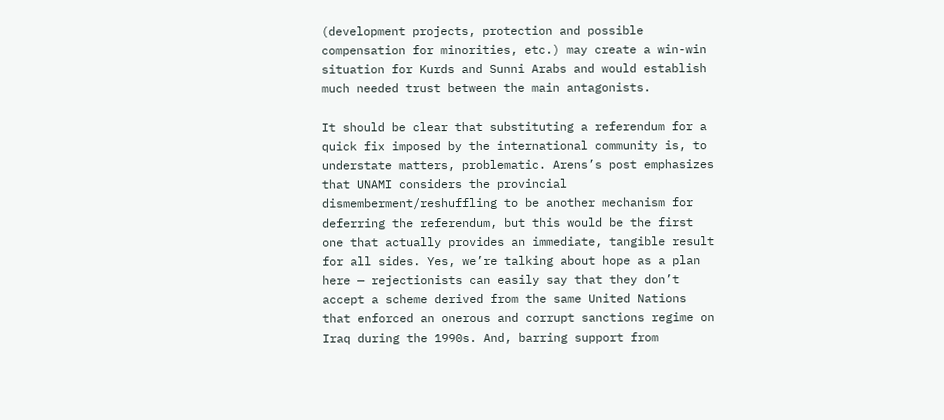(development projects, protection and possible compensation for minorities, etc.) may create a win-win situation for Kurds and Sunni Arabs and would establish much needed trust between the main antagonists.

It should be clear that substituting a referendum for a quick fix imposed by the international community is, to understate matters, problematic. Arens’s post emphasizes that UNAMI considers the provincial dismemberment/reshuffling to be another mechanism for deferring the referendum, but this would be the first one that actually provides an immediate, tangible result for all sides. Yes, we’re talking about hope as a plan here — rejectionists can easily say that they don’t accept a scheme derived from the same United Nations that enforced an onerous and corrupt sanctions regime on Iraq during the 1990s. And, barring support from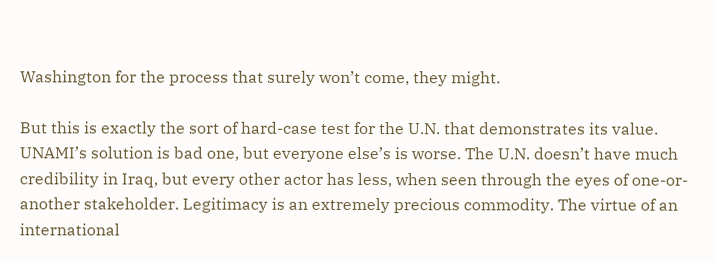Washington for the process that surely won’t come, they might.

But this is exactly the sort of hard-case test for the U.N. that demonstrates its value. UNAMI’s solution is bad one, but everyone else’s is worse. The U.N. doesn’t have much credibility in Iraq, but every other actor has less, when seen through the eyes of one-or-another stakeholder. Legitimacy is an extremely precious commodity. The virtue of an international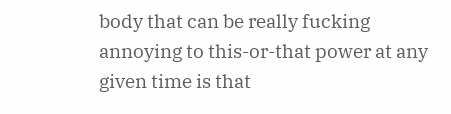body that can be really fucking annoying to this-or-that power at any given time is that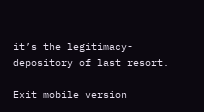it’s the legitimacy-depository of last resort.

Exit mobile version